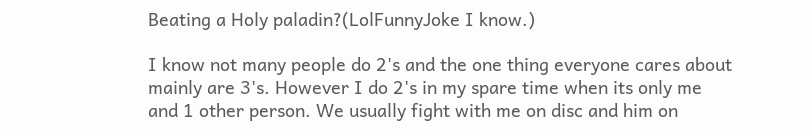Beating a Holy paladin?(LolFunnyJoke I know.)

I know not many people do 2's and the one thing everyone cares about mainly are 3's. However I do 2's in my spare time when its only me and 1 other person. We usually fight with me on disc and him on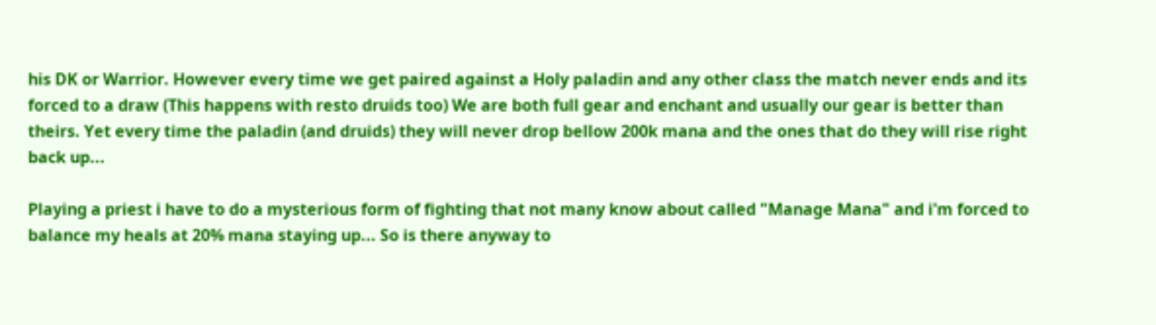his DK or Warrior. However every time we get paired against a Holy paladin and any other class the match never ends and its forced to a draw (This happens with resto druids too) We are both full gear and enchant and usually our gear is better than theirs. Yet every time the paladin (and druids) they will never drop bellow 200k mana and the ones that do they will rise right back up...

Playing a priest i have to do a mysterious form of fighting that not many know about called "Manage Mana" and i'm forced to balance my heals at 20% mana staying up... So is there anyway to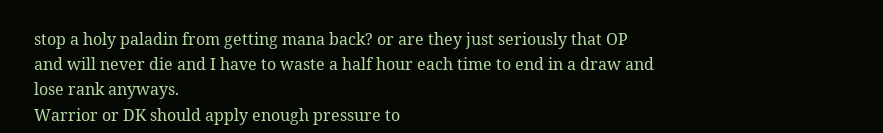stop a holy paladin from getting mana back? or are they just seriously that OP and will never die and I have to waste a half hour each time to end in a draw and lose rank anyways.
Warrior or DK should apply enough pressure to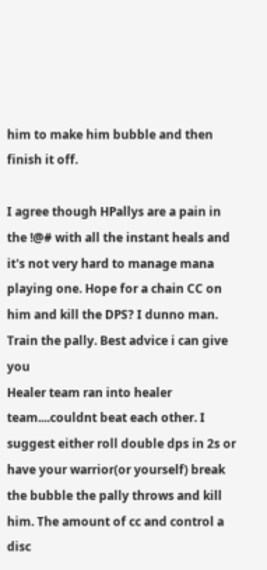him to make him bubble and then finish it off.

I agree though HPallys are a pain in the !@# with all the instant heals and it's not very hard to manage mana playing one. Hope for a chain CC on him and kill the DPS? I dunno man.
Train the pally. Best advice i can give you
Healer team ran into healer team....couldnt beat each other. I suggest either roll double dps in 2s or have your warrior(or yourself) break the bubble the pally throws and kill him. The amount of cc and control a disc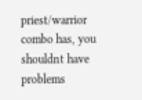priest/warrior combo has, you shouldnt have problems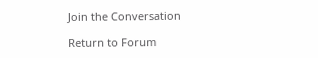Join the Conversation

Return to Forum